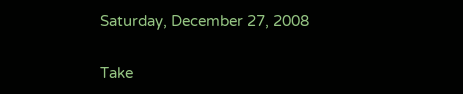Saturday, December 27, 2008

Take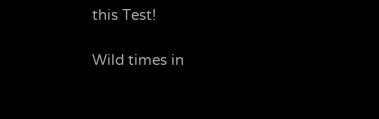this Test!

Wild times in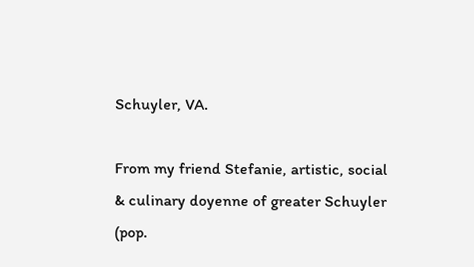Schuyler, VA.

From my friend Stefanie, artistic, social & culinary doyenne of greater Schuyler (pop.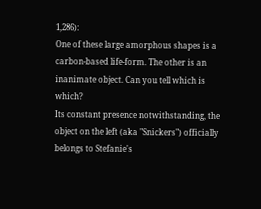1,286):
One of these large amorphous shapes is a carbon-based life-form. The other is an inanimate object. Can you tell which is which?
Its constant presence notwithstanding, the object on the left (aka "Snickers") officially belongs to Stefanie's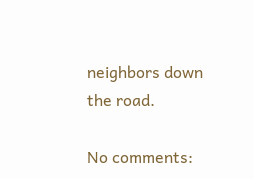neighbors down the road.

No comments: